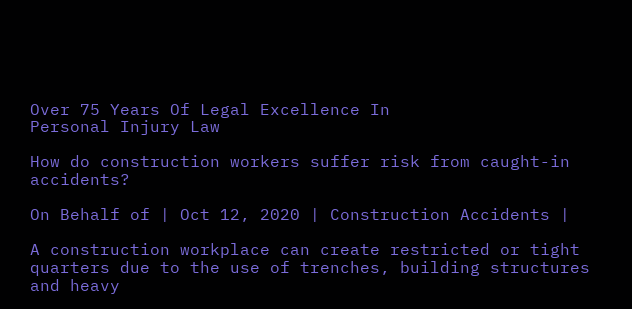Over 75 Years Of Legal Excellence In
Personal Injury Law

How do construction workers suffer risk from caught-in accidents?

On Behalf of | Oct 12, 2020 | Construction Accidents |

A construction workplace can create restricted or tight quarters due to the use of trenches, building structures and heavy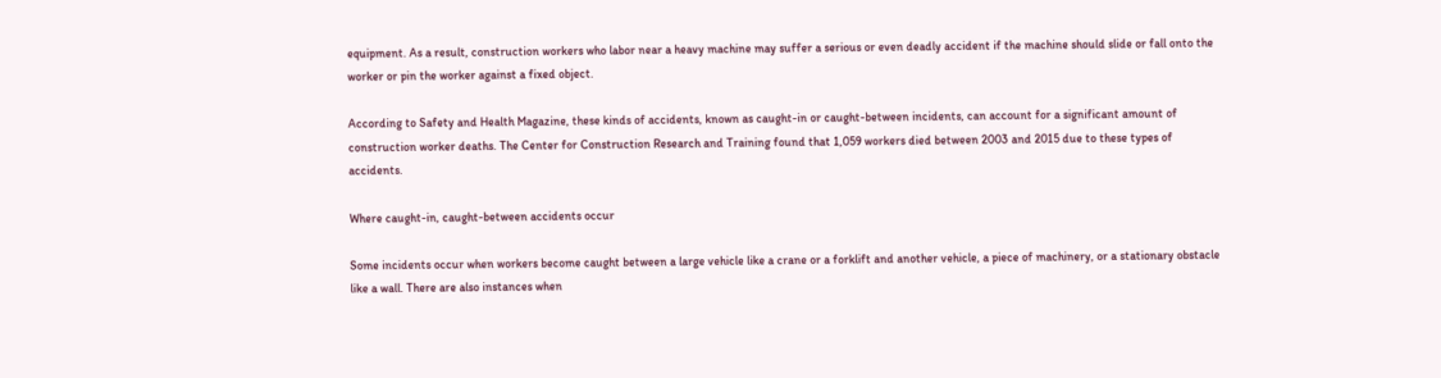equipment. As a result, construction workers who labor near a heavy machine may suffer a serious or even deadly accident if the machine should slide or fall onto the worker or pin the worker against a fixed object.

According to Safety and Health Magazine, these kinds of accidents, known as caught-in or caught-between incidents, can account for a significant amount of construction worker deaths. The Center for Construction Research and Training found that 1,059 workers died between 2003 and 2015 due to these types of accidents.

Where caught-in, caught-between accidents occur

Some incidents occur when workers become caught between a large vehicle like a crane or a forklift and another vehicle, a piece of machinery, or a stationary obstacle like a wall. There are also instances when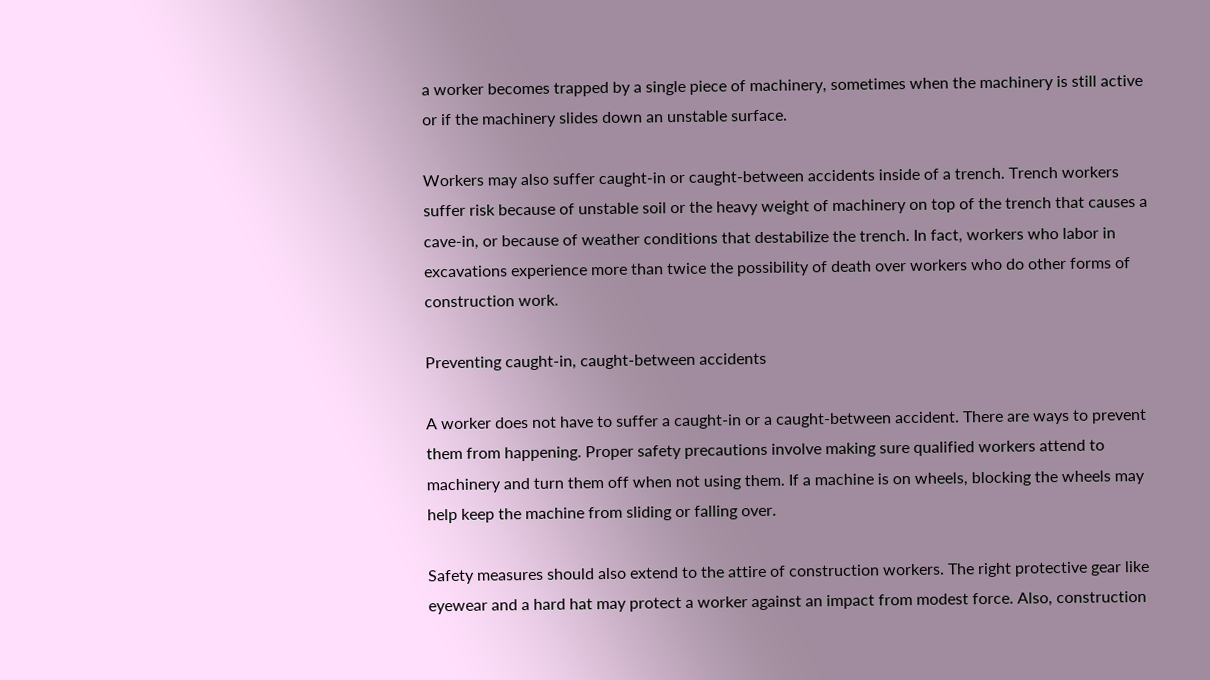a worker becomes trapped by a single piece of machinery, sometimes when the machinery is still active or if the machinery slides down an unstable surface.

Workers may also suffer caught-in or caught-between accidents inside of a trench. Trench workers suffer risk because of unstable soil or the heavy weight of machinery on top of the trench that causes a cave-in, or because of weather conditions that destabilize the trench. In fact, workers who labor in excavations experience more than twice the possibility of death over workers who do other forms of construction work.

Preventing caught-in, caught-between accidents

A worker does not have to suffer a caught-in or a caught-between accident. There are ways to prevent them from happening. Proper safety precautions involve making sure qualified workers attend to machinery and turn them off when not using them. If a machine is on wheels, blocking the wheels may help keep the machine from sliding or falling over.

Safety measures should also extend to the attire of construction workers. The right protective gear like eyewear and a hard hat may protect a worker against an impact from modest force. Also, construction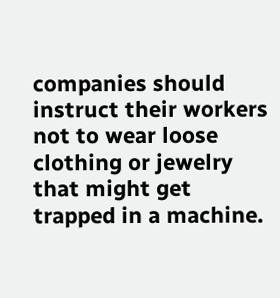companies should instruct their workers not to wear loose clothing or jewelry that might get trapped in a machine.